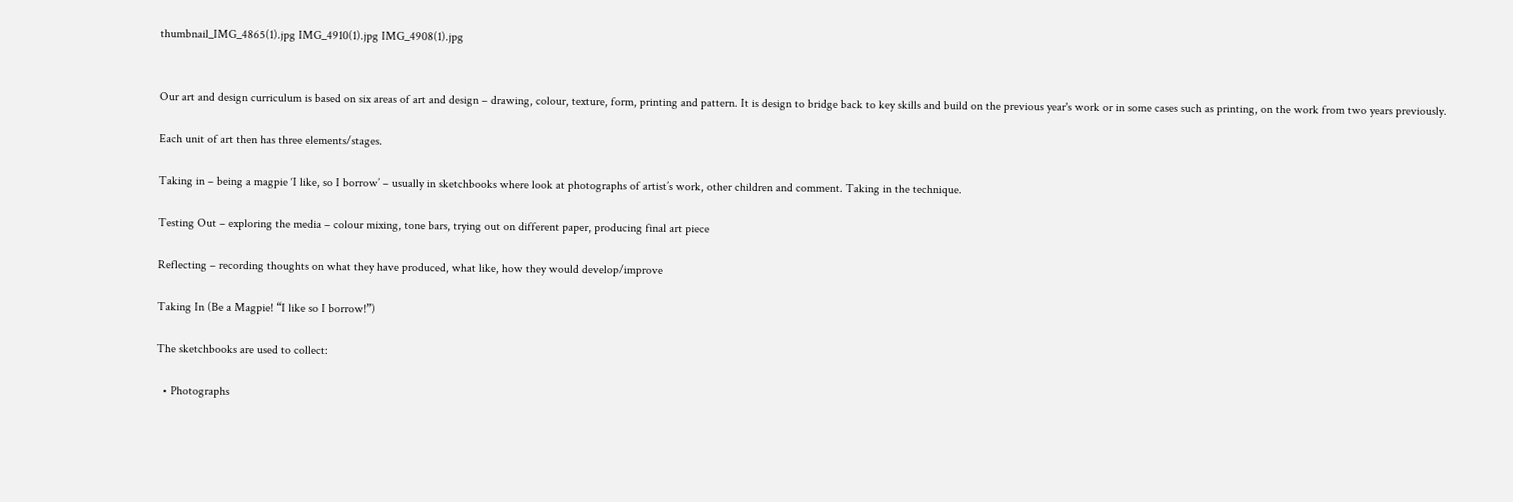thumbnail_IMG_4865(1).jpg IMG_4910(1).jpg IMG_4908(1).jpg


Our art and design curriculum is based on six areas of art and design – drawing, colour, texture, form, printing and pattern. It is design to bridge back to key skills and build on the previous year's work or in some cases such as printing, on the work from two years previously.

Each unit of art then has three elements/stages.

Taking in – being a magpie ‘I like, so I borrow’ – usually in sketchbooks where look at photographs of artist’s work, other children and comment. Taking in the technique.

Testing Out – exploring the media – colour mixing, tone bars, trying out on different paper, producing final art piece

Reflecting – recording thoughts on what they have produced, what like, how they would develop/improve

Taking In (Be a Magpie! “I like so I borrow!”)

The sketchbooks are used to collect:

  • Photographs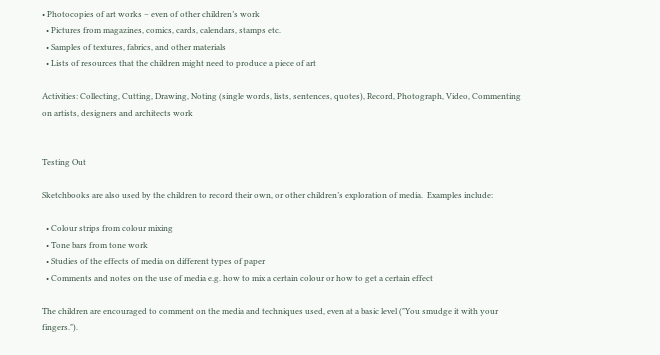• Photocopies of art works – even of other children’s work
  • Pictures from magazines, comics, cards, calendars, stamps etc.
  • Samples of textures, fabrics, and other materials
  • Lists of resources that the children might need to produce a piece of art

Activities: Collecting, Cutting, Drawing, Noting (single words, lists, sentences, quotes), Record, Photograph, Video, Commenting on artists, designers and architects work


Testing Out

Sketchbooks are also used by the children to record their own, or other children’s exploration of media.  Examples include:

  • Colour strips from colour mixing
  • Tone bars from tone work
  • Studies of the effects of media on different types of paper
  • Comments and notes on the use of media e.g. how to mix a certain colour or how to get a certain effect

The children are encouraged to comment on the media and techniques used, even at a basic level ("You smudge it with your fingers.").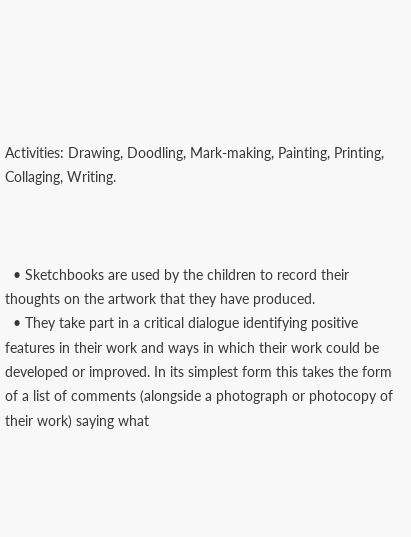Activities: Drawing, Doodling, Mark-making, Painting, Printing, Collaging, Writing.



  • Sketchbooks are used by the children to record their thoughts on the artwork that they have produced.
  • They take part in a critical dialogue identifying positive features in their work and ways in which their work could be developed or improved. In its simplest form this takes the form of a list of comments (alongside a photograph or photocopy of their work) saying what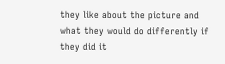they like about the picture and what they would do differently if they did it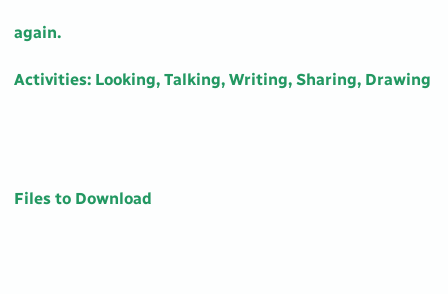again.

Activities: Looking, Talking, Writing, Sharing, Drawing




Files to Download